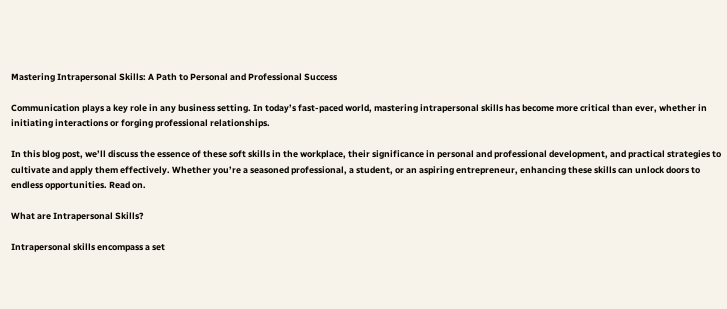Mastering Intrapersonal Skills: A Path to Personal and Professional Success

Communication plays a key role in any business setting. In today’s fast-paced world, mastering intrapersonal skills has become more critical than ever, whether in initiating interactions or forging professional relationships.

In this blog post, we’ll discuss the essence of these soft skills in the workplace, their significance in personal and professional development, and practical strategies to cultivate and apply them effectively. Whether you’re a seasoned professional, a student, or an aspiring entrepreneur, enhancing these skills can unlock doors to endless opportunities. Read on.

What are Intrapersonal Skills?

Intrapersonal skills encompass a set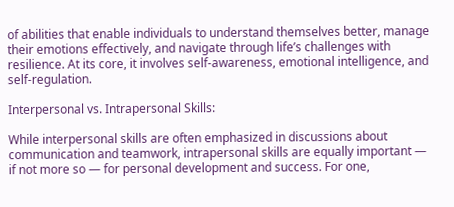of abilities that enable individuals to understand themselves better, manage their emotions effectively, and navigate through life’s challenges with resilience. At its core, it involves self-awareness, emotional intelligence, and self-regulation.

Interpersonal vs. Intrapersonal Skills:

While interpersonal skills are often emphasized in discussions about communication and teamwork, intrapersonal skills are equally important — if not more so — for personal development and success. For one,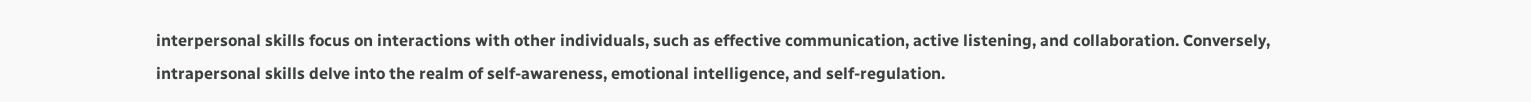interpersonal skills focus on interactions with other individuals, such as effective communication, active listening, and collaboration. Conversely, intrapersonal skills delve into the realm of self-awareness, emotional intelligence, and self-regulation.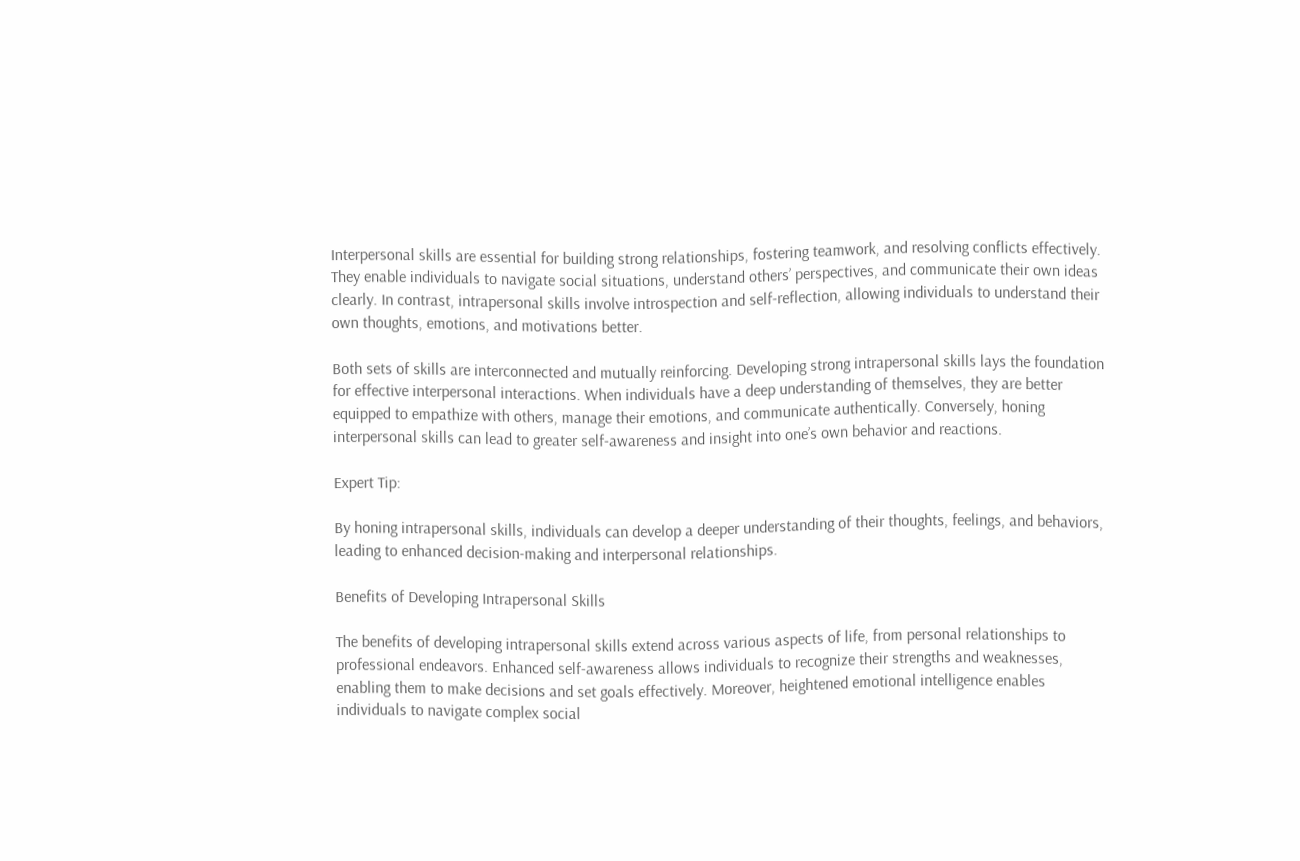Interpersonal skills are essential for building strong relationships, fostering teamwork, and resolving conflicts effectively. They enable individuals to navigate social situations, understand others’ perspectives, and communicate their own ideas clearly. In contrast, intrapersonal skills involve introspection and self-reflection, allowing individuals to understand their own thoughts, emotions, and motivations better.

Both sets of skills are interconnected and mutually reinforcing. Developing strong intrapersonal skills lays the foundation for effective interpersonal interactions. When individuals have a deep understanding of themselves, they are better equipped to empathize with others, manage their emotions, and communicate authentically. Conversely, honing interpersonal skills can lead to greater self-awareness and insight into one’s own behavior and reactions.

Expert Tip:

By honing intrapersonal skills, individuals can develop a deeper understanding of their thoughts, feelings, and behaviors, leading to enhanced decision-making and interpersonal relationships.

Benefits of Developing Intrapersonal Skills

The benefits of developing intrapersonal skills extend across various aspects of life, from personal relationships to professional endeavors. Enhanced self-awareness allows individuals to recognize their strengths and weaknesses, enabling them to make decisions and set goals effectively. Moreover, heightened emotional intelligence enables individuals to navigate complex social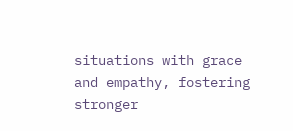situations with grace and empathy, fostering stronger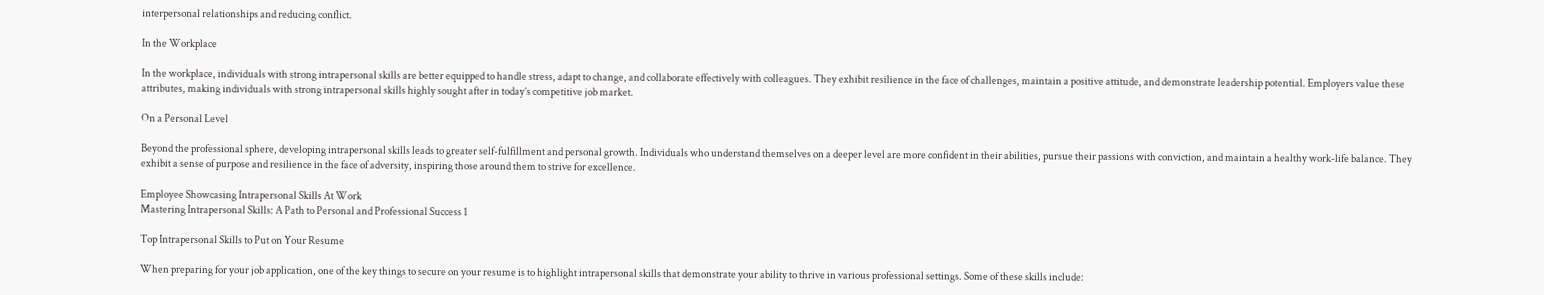interpersonal relationships and reducing conflict.

In the Workplace

In the workplace, individuals with strong intrapersonal skills are better equipped to handle stress, adapt to change, and collaborate effectively with colleagues. They exhibit resilience in the face of challenges, maintain a positive attitude, and demonstrate leadership potential. Employers value these attributes, making individuals with strong intrapersonal skills highly sought after in today’s competitive job market.

On a Personal Level

Beyond the professional sphere, developing intrapersonal skills leads to greater self-fulfillment and personal growth. Individuals who understand themselves on a deeper level are more confident in their abilities, pursue their passions with conviction, and maintain a healthy work-life balance. They exhibit a sense of purpose and resilience in the face of adversity, inspiring those around them to strive for excellence.

Employee Showcasing Intrapersonal Skills At Work
Mastering Intrapersonal Skills: A Path to Personal and Professional Success 1

Top Intrapersonal Skills to Put on Your Resume

When preparing for your job application, one of the key things to secure on your resume is to highlight intrapersonal skills that demonstrate your ability to thrive in various professional settings. Some of these skills include: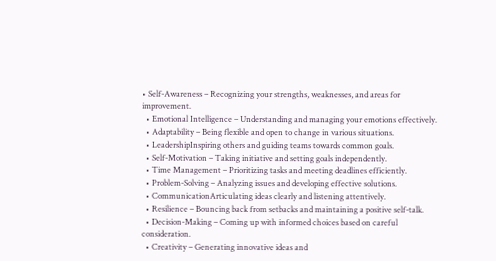• Self-Awareness – Recognizing your strengths, weaknesses, and areas for improvement.
  • Emotional Intelligence – Understanding and managing your emotions effectively.
  • Adaptability – Being flexible and open to change in various situations.
  • LeadershipInspiring others and guiding teams towards common goals.
  • Self-Motivation – Taking initiative and setting goals independently.
  • Time Management – Prioritizing tasks and meeting deadlines efficiently.
  • Problem-Solving – Analyzing issues and developing effective solutions.
  • CommunicationArticulating ideas clearly and listening attentively.
  • Resilience – Bouncing back from setbacks and maintaining a positive self-talk.
  • Decision-Making – Coming up with informed choices based on careful consideration.
  • Creativity – Generating innovative ideas and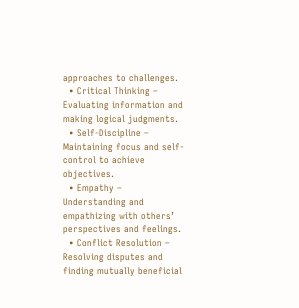approaches to challenges.
  • Critical Thinking – Evaluating information and making logical judgments.
  • Self-Discipline – Maintaining focus and self-control to achieve objectives.
  • Empathy – Understanding and empathizing with others’ perspectives and feelings.
  • Conflict Resolution – Resolving disputes and finding mutually beneficial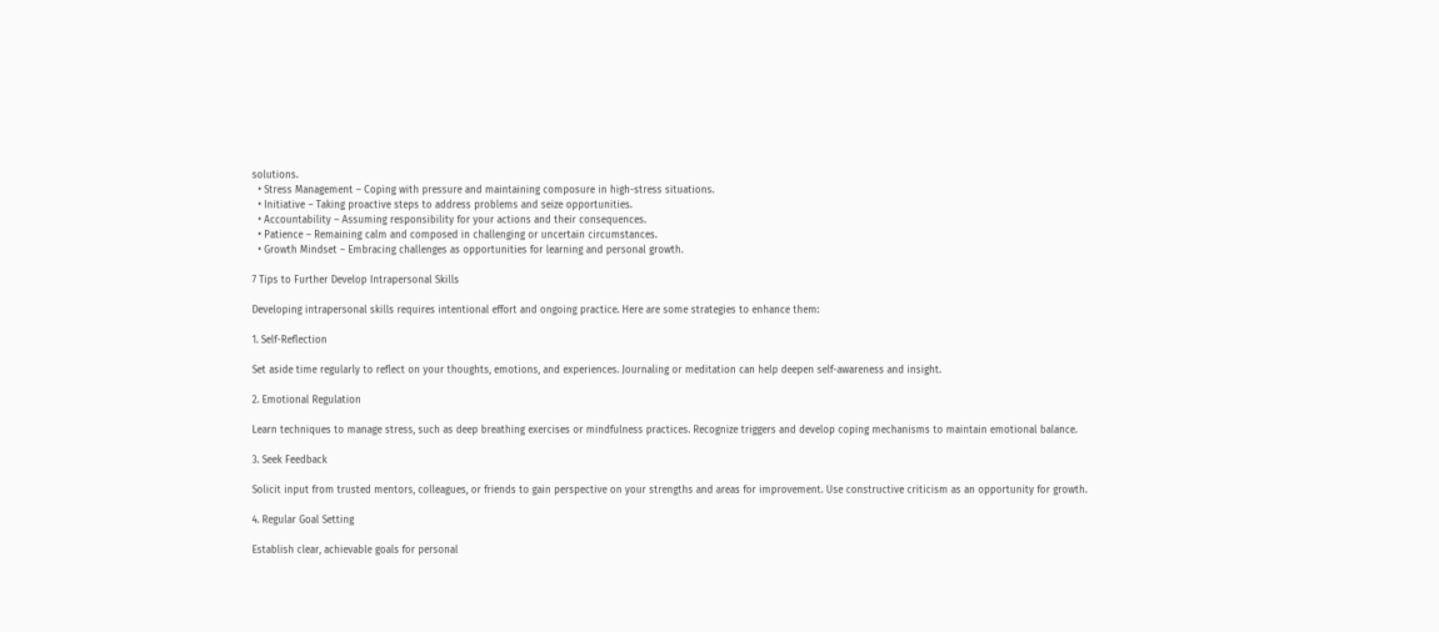solutions.
  • Stress Management – Coping with pressure and maintaining composure in high-stress situations.
  • Initiative – Taking proactive steps to address problems and seize opportunities.
  • Accountability – Assuming responsibility for your actions and their consequences.
  • Patience – Remaining calm and composed in challenging or uncertain circumstances.
  • Growth Mindset – Embracing challenges as opportunities for learning and personal growth.

7 Tips to Further Develop Intrapersonal Skills

Developing intrapersonal skills requires intentional effort and ongoing practice. Here are some strategies to enhance them:

1. Self-Reflection

Set aside time regularly to reflect on your thoughts, emotions, and experiences. Journaling or meditation can help deepen self-awareness and insight.

2. Emotional Regulation

Learn techniques to manage stress, such as deep breathing exercises or mindfulness practices. Recognize triggers and develop coping mechanisms to maintain emotional balance.

3. Seek Feedback

Solicit input from trusted mentors, colleagues, or friends to gain perspective on your strengths and areas for improvement. Use constructive criticism as an opportunity for growth.

4. Regular Goal Setting

Establish clear, achievable goals for personal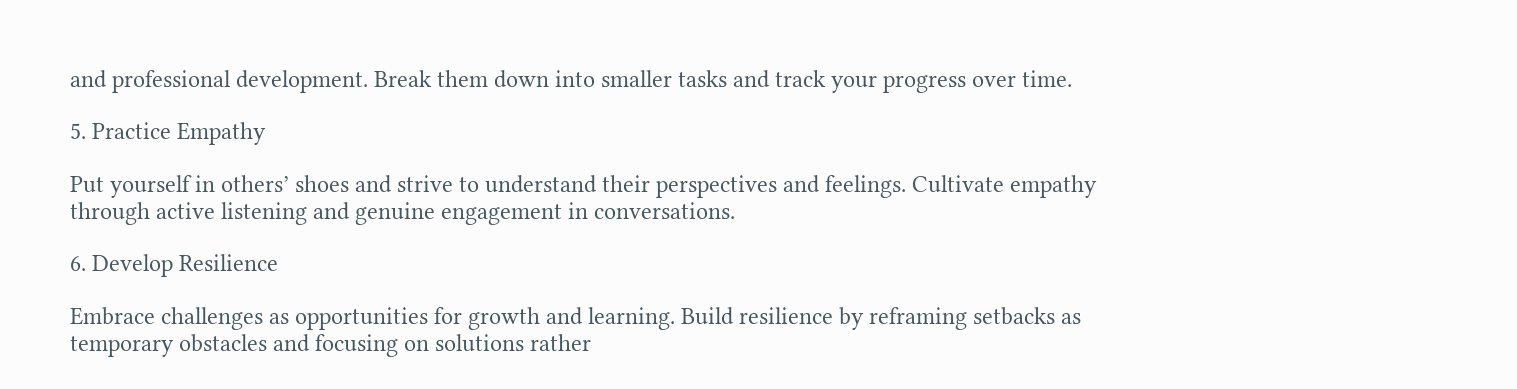and professional development. Break them down into smaller tasks and track your progress over time.

5. Practice Empathy

Put yourself in others’ shoes and strive to understand their perspectives and feelings. Cultivate empathy through active listening and genuine engagement in conversations.

6. Develop Resilience

Embrace challenges as opportunities for growth and learning. Build resilience by reframing setbacks as temporary obstacles and focusing on solutions rather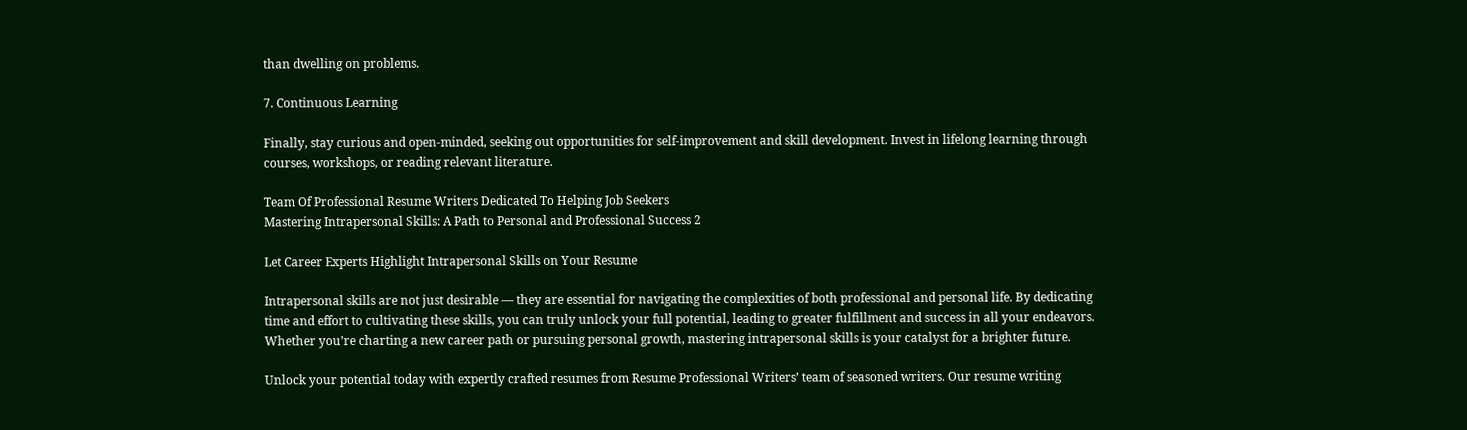than dwelling on problems.

7. Continuous Learning

Finally, stay curious and open-minded, seeking out opportunities for self-improvement and skill development. Invest in lifelong learning through courses, workshops, or reading relevant literature.

Team Of Professional Resume Writers Dedicated To Helping Job Seekers
Mastering Intrapersonal Skills: A Path to Personal and Professional Success 2

Let Career Experts Highlight Intrapersonal Skills on Your Resume

Intrapersonal skills are not just desirable — they are essential for navigating the complexities of both professional and personal life. By dedicating time and effort to cultivating these skills, you can truly unlock your full potential, leading to greater fulfillment and success in all your endeavors. Whether you’re charting a new career path or pursuing personal growth, mastering intrapersonal skills is your catalyst for a brighter future.

Unlock your potential today with expertly crafted resumes from Resume Professional Writers’ team of seasoned writers. Our resume writing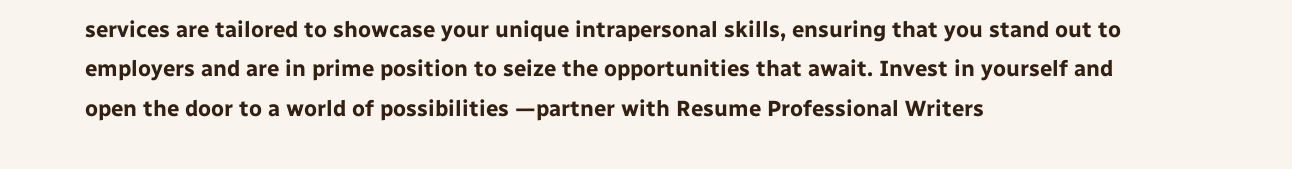services are tailored to showcase your unique intrapersonal skills, ensuring that you stand out to employers and are in prime position to seize the opportunities that await. Invest in yourself and open the door to a world of possibilities —partner with Resume Professional Writers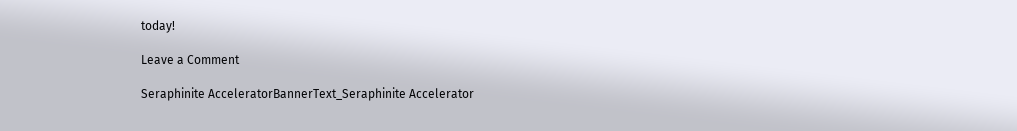today!

Leave a Comment

Seraphinite AcceleratorBannerText_Seraphinite Accelerator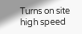Turns on site high speed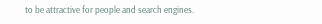to be attractive for people and search engines.